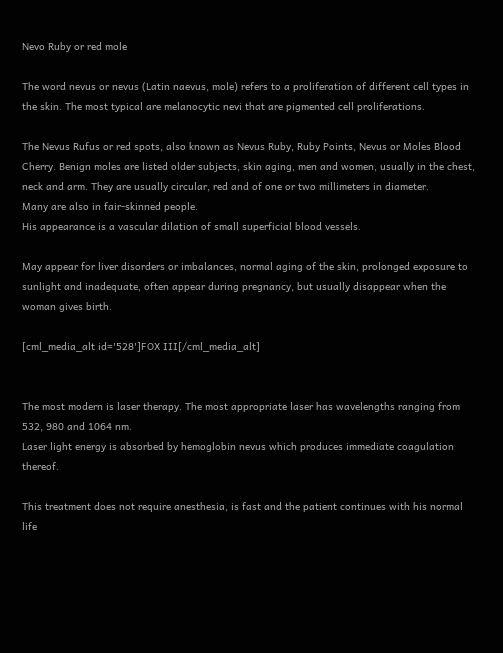Nevo Ruby or red mole

The word nevus or nevus (Latin naevus, mole) refers to a proliferation of different cell types in the skin. The most typical are melanocytic nevi that are pigmented cell proliferations.

The Nevus Rufus or red spots, also known as Nevus Ruby, Ruby Points, Nevus or Moles Blood Cherry. Benign moles are listed older subjects, skin aging, men and women, usually in the chest, neck and arm. They are usually circular, red and of one or two millimeters in diameter.
Many are also in fair-skinned people.
His appearance is a vascular dilation of small superficial blood vessels.

May appear for liver disorders or imbalances, normal aging of the skin, prolonged exposure to sunlight and inadequate, often appear during pregnancy, but usually disappear when the woman gives birth.

[cml_media_alt id='528']FOX III[/cml_media_alt]


The most modern is laser therapy. The most appropriate laser has wavelengths ranging from 532, 980 and 1064 nm.
Laser light energy is absorbed by hemoglobin nevus which produces immediate coagulation thereof.

This treatment does not require anesthesia, is fast and the patient continues with his normal life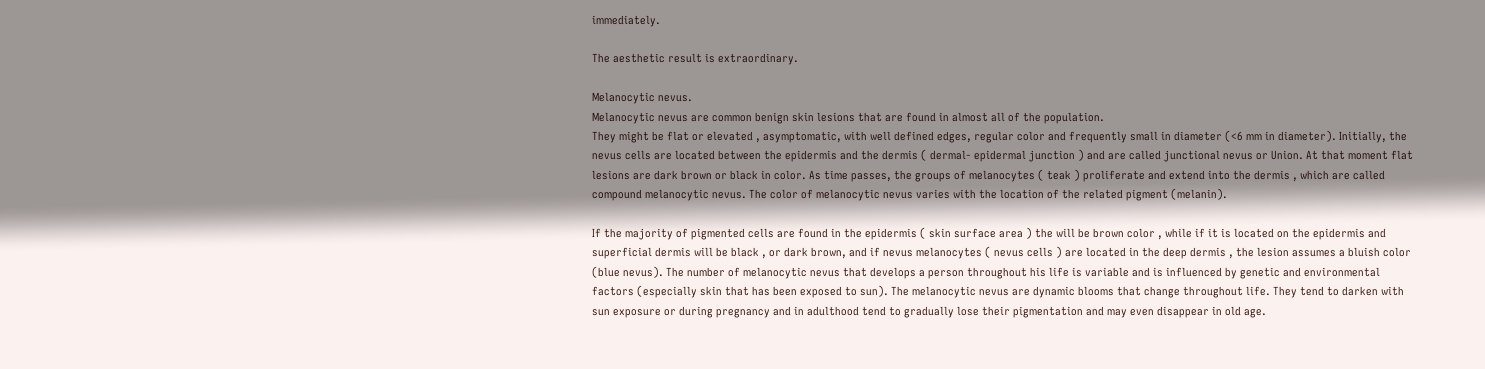immediately.

The aesthetic result is extraordinary.

Melanocytic nevus.
Melanocytic nevus are common benign skin lesions that are found in almost all of the population.
They might be flat or elevated , asymptomatic, with well defined edges, regular color and frequently small in diameter (<6 mm in diameter). Initially, the nevus cells are located between the epidermis and the dermis ( dermal- epidermal junction ) and are called junctional nevus or Union. At that moment flat lesions are dark brown or black in color. As time passes, the groups of melanocytes ( teak ) proliferate and extend into the dermis , which are called compound melanocytic nevus. The color of melanocytic nevus varies with the location of the related pigment (melanin).

If the majority of pigmented cells are found in the epidermis ( skin surface area ) the will be brown color , while if it is located on the epidermis and superficial dermis will be black , or dark brown, and if nevus melanocytes ( nevus cells ) are located in the deep dermis , the lesion assumes a bluish color (blue nevus). The number of melanocytic nevus that develops a person throughout his life is variable and is influenced by genetic and environmental factors (especially skin that has been exposed to sun). The melanocytic nevus are dynamic blooms that change throughout life. They tend to darken with sun exposure or during pregnancy and in adulthood tend to gradually lose their pigmentation and may even disappear in old age.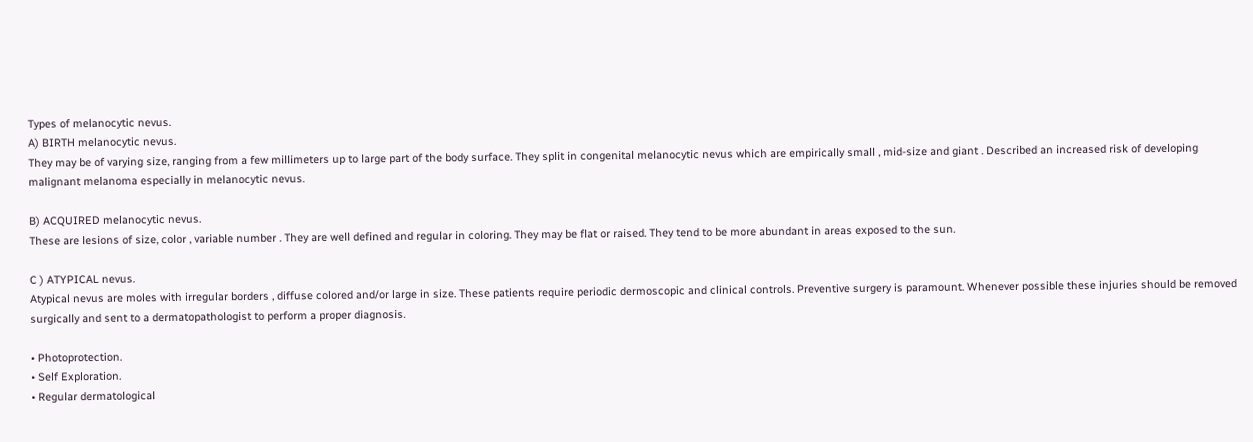Types of melanocytic nevus.
A) BIRTH melanocytic nevus.
They may be of varying size, ranging from a few millimeters up to large part of the body surface. They split in congenital melanocytic nevus which are empirically small , mid-size and giant . Described an increased risk of developing malignant melanoma especially in melanocytic nevus.

B) ACQUIRED melanocytic nevus.
These are lesions of size, color , variable number . They are well defined and regular in coloring. They may be flat or raised. They tend to be more abundant in areas exposed to the sun.

C ) ATYPICAL nevus.
Atypical nevus are moles with irregular borders , diffuse colored and/or large in size. These patients require periodic dermoscopic and clinical controls. Preventive surgery is paramount. Whenever possible these injuries should be removed surgically and sent to a dermatopathologist to perform a proper diagnosis.

• Photoprotection.
• Self Exploration.
• Regular dermatological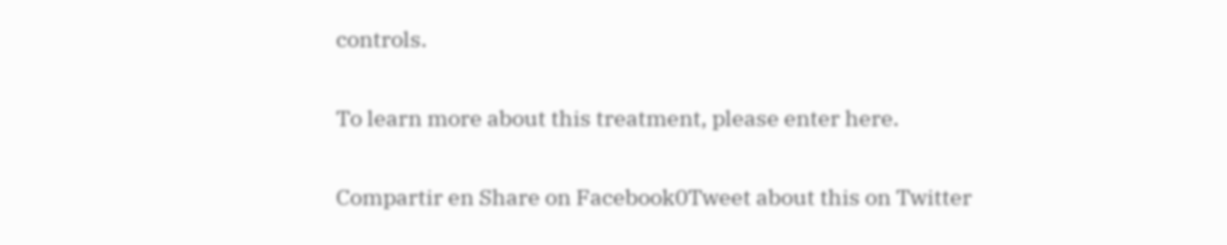controls.

To learn more about this treatment, please enter here.

Compartir en Share on Facebook0Tweet about this on Twitter